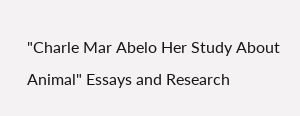"Charle Mar Abelo Her Study About Animal" Essays and Research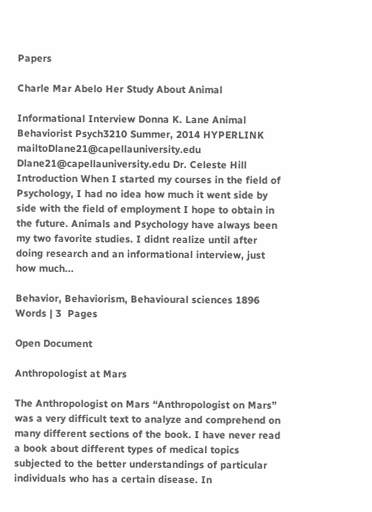Papers

Charle Mar Abelo Her Study About Animal

Informational Interview Donna K. Lane Animal Behaviorist Psych3210 Summer, 2014 HYPERLINK mailtoDlane21@capellauniversity.edu Dlane21@capellauniversity.edu Dr. Celeste Hill Introduction When I started my courses in the field of Psychology, I had no idea how much it went side by side with the field of employment I hope to obtain in the future. Animals and Psychology have always been my two favorite studies. I didnt realize until after doing research and an informational interview, just how much...

Behavior, Behaviorism, Behavioural sciences 1896  Words | 3  Pages

Open Document

Anthropologist at Mars

The Anthropologist on Mars “Anthropologist on Mars” was a very difficult text to analyze and comprehend on many different sections of the book. I have never read a book about different types of medical topics subjected to the better understandings of particular individuals who has a certain disease. In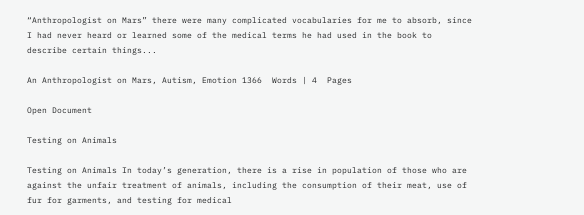“Anthropologist on Mars” there were many complicated vocabularies for me to absorb, since I had never heard or learned some of the medical terms he had used in the book to describe certain things...

An Anthropologist on Mars, Autism, Emotion 1366  Words | 4  Pages

Open Document

Testing on Animals

Testing on Animals In today’s generation, there is a rise in population of those who are against the unfair treatment of animals, including the consumption of their meat, use of fur for garments, and testing for medical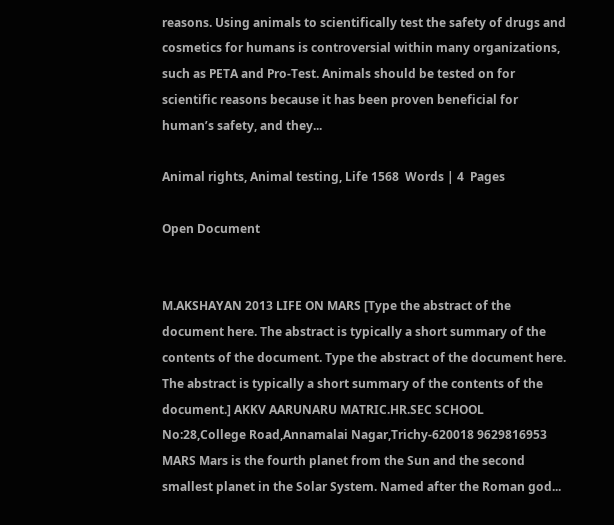reasons. Using animals to scientifically test the safety of drugs and cosmetics for humans is controversial within many organizations, such as PETA and Pro-Test. Animals should be tested on for scientific reasons because it has been proven beneficial for human’s safety, and they...

Animal rights, Animal testing, Life 1568  Words | 4  Pages

Open Document


M.AKSHAYAN 2013 LIFE ON MARS [Type the abstract of the document here. The abstract is typically a short summary of the contents of the document. Type the abstract of the document here. The abstract is typically a short summary of the contents of the document.] AKKV AARUNARU MATRIC.HR.SEC SCHOOL No:28,College Road,Annamalai Nagar,Trichy-620018 9629816953 MARS Mars is the fourth planet from the Sun and the second smallest planet in the Solar System. Named after the Roman god...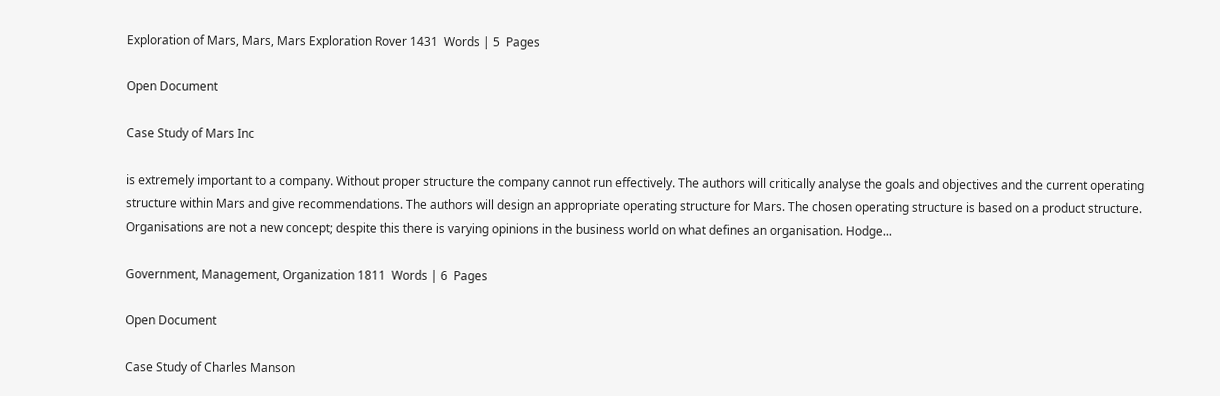Exploration of Mars, Mars, Mars Exploration Rover 1431  Words | 5  Pages

Open Document

Case Study of Mars Inc

is extremely important to a company. Without proper structure the company cannot run effectively. The authors will critically analyse the goals and objectives and the current operating structure within Mars and give recommendations. The authors will design an appropriate operating structure for Mars. The chosen operating structure is based on a product structure. Organisations are not a new concept; despite this there is varying opinions in the business world on what defines an organisation. Hodge...

Government, Management, Organization 1811  Words | 6  Pages

Open Document

Case Study of Charles Manson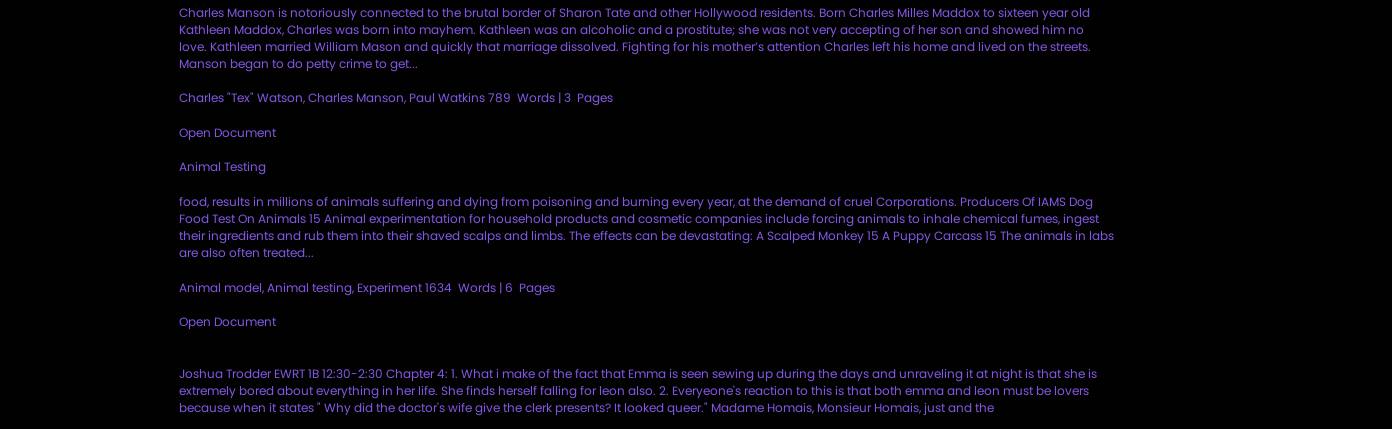Charles Manson is notoriously connected to the brutal border of Sharon Tate and other Hollywood residents. Born Charles Milles Maddox to sixteen year old Kathleen Maddox, Charles was born into mayhem. Kathleen was an alcoholic and a prostitute; she was not very accepting of her son and showed him no love. Kathleen married William Mason and quickly that marriage dissolved. Fighting for his mother’s attention Charles left his home and lived on the streets. Manson began to do petty crime to get...

Charles "Tex" Watson, Charles Manson, Paul Watkins 789  Words | 3  Pages

Open Document

Animal Testing

food, results in millions of animals suffering and dying from poisoning and burning every year, at the demand of cruel Corporations. Producers Of IAMS Dog Food Test On Animals 15 Animal experimentation for household products and cosmetic companies include forcing animals to inhale chemical fumes, ingest their ingredients and rub them into their shaved scalps and limbs. The effects can be devastating: A Scalped Monkey 15 A Puppy Carcass 15 The animals in labs are also often treated...

Animal model, Animal testing, Experiment 1634  Words | 6  Pages

Open Document


Joshua Trodder EWRT 1B 12:30-2:30 Chapter 4: 1. What i make of the fact that Emma is seen sewing up during the days and unraveling it at night is that she is extremely bored about everything in her life. She finds herself falling for leon also. 2. Everyeone's reaction to this is that both emma and leon must be lovers because when it states " Why did the doctor's wife give the clerk presents? It looked queer." Madame Homais, Monsieur Homais, just and the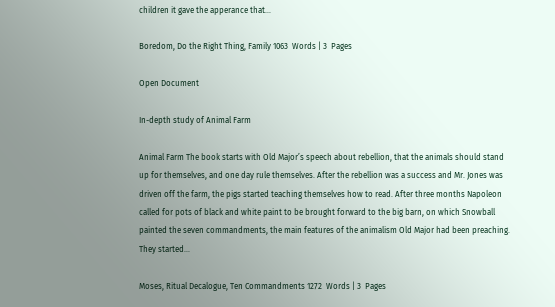children it gave the apperance that...

Boredom, Do the Right Thing, Family 1063  Words | 3  Pages

Open Document

In-depth study of Animal Farm

Animal Farm The book starts with Old Major’s speech about rebellion, that the animals should stand up for themselves, and one day rule themselves. After the rebellion was a success and Mr. Jones was driven off the farm, the pigs started teaching themselves how to read. After three months Napoleon called for pots of black and white paint to be brought forward to the big barn, on which Snowball painted the seven commandments, the main features of the animalism Old Major had been preaching. They started...

Moses, Ritual Decalogue, Ten Commandments 1272  Words | 3  Pages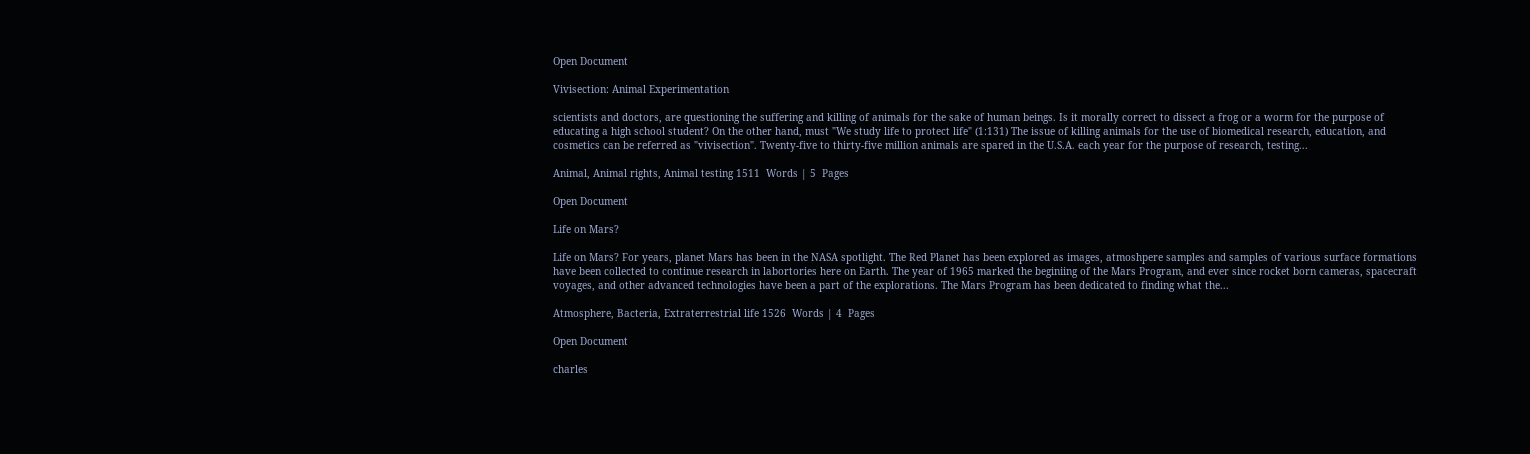Open Document

Vivisection: Animal Experimentation

scientists and doctors, are questioning the suffering and killing of animals for the sake of human beings. Is it morally correct to dissect a frog or a worm for the purpose of educating a high school student? On the other hand, must "We study life to protect life" (1:131) The issue of killing animals for the use of biomedical research, education, and cosmetics can be referred as "vivisection". Twenty-five to thirty-five million animals are spared in the U.S.A. each year for the purpose of research, testing...

Animal, Animal rights, Animal testing 1511  Words | 5  Pages

Open Document

Life on Mars?

Life on Mars? For years, planet Mars has been in the NASA spotlight. The Red Planet has been explored as images, atmoshpere samples and samples of various surface formations have been collected to continue research in labortories here on Earth. The year of 1965 marked the beginiing of the Mars Program, and ever since rocket born cameras, spacecraft voyages, and other advanced technologies have been a part of the explorations. The Mars Program has been dedicated to finding what the...

Atmosphere, Bacteria, Extraterrestrial life 1526  Words | 4  Pages

Open Document

charles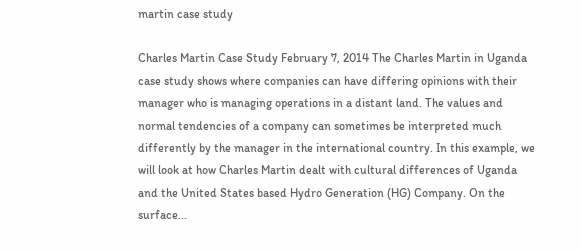martin case study

Charles Martin Case Study February 7, 2014 The Charles Martin in Uganda case study shows where companies can have differing opinions with their manager who is managing operations in a distant land. The values and normal tendencies of a company can sometimes be interpreted much differently by the manager in the international country. In this example, we will look at how Charles Martin dealt with cultural differences of Uganda and the United States based Hydro Generation (HG) Company. On the surface...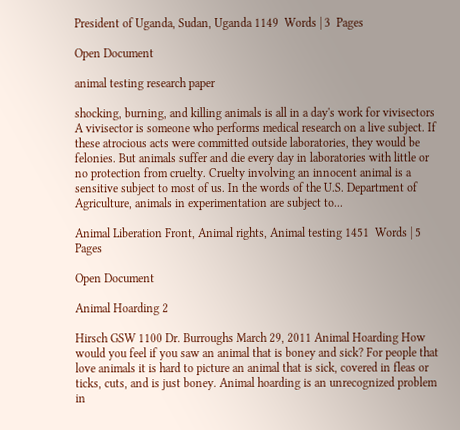President of Uganda, Sudan, Uganda 1149  Words | 3  Pages

Open Document

animal testing research paper

shocking, burning, and killing animals is all in a day's work for vivisectors A vivisector is someone who performs medical research on a live subject. If these atrocious acts were committed outside laboratories, they would be felonies. But animals suffer and die every day in laboratories with little or no protection from cruelty. Cruelty involving an innocent animal is a sensitive subject to most of us. In the words of the U.S. Department of Agriculture, animals in experimentation are subject to...

Animal Liberation Front, Animal rights, Animal testing 1451  Words | 5  Pages

Open Document

Animal Hoarding 2

Hirsch GSW 1100 Dr. Burroughs March 29, 2011 Animal Hoarding How would you feel if you saw an animal that is boney and sick? For people that love animals it is hard to picture an animal that is sick, covered in fleas or ticks, cuts, and is just boney. Animal hoarding is an unrecognized problem in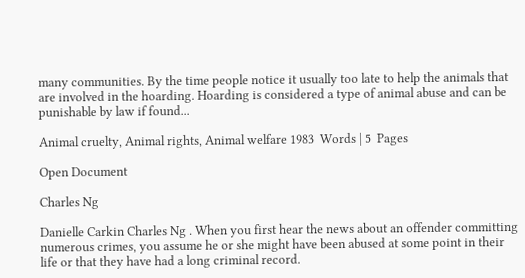many communities. By the time people notice it usually too late to help the animals that are involved in the hoarding. Hoarding is considered a type of animal abuse and can be punishable by law if found...

Animal cruelty, Animal rights, Animal welfare 1983  Words | 5  Pages

Open Document

Charles Ng

Danielle Carkin Charles Ng . When you first hear the news about an offender committing numerous crimes, you assume he or she might have been abused at some point in their life or that they have had a long criminal record.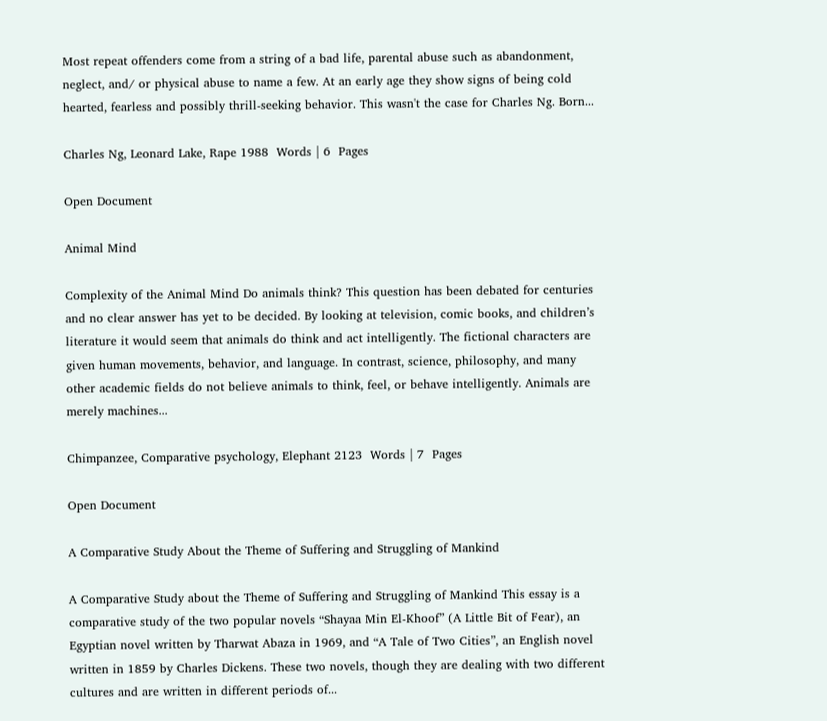Most repeat offenders come from a string of a bad life, parental abuse such as abandonment, neglect, and/ or physical abuse to name a few. At an early age they show signs of being cold hearted, fearless and possibly thrill-seeking behavior. This wasn't the case for Charles Ng. Born...

Charles Ng, Leonard Lake, Rape 1988  Words | 6  Pages

Open Document

Animal Mind

Complexity of the Animal Mind Do animals think? This question has been debated for centuries and no clear answer has yet to be decided. By looking at television, comic books, and children’s literature it would seem that animals do think and act intelligently. The fictional characters are given human movements, behavior, and language. In contrast, science, philosophy, and many other academic fields do not believe animals to think, feel, or behave intelligently. Animals are merely machines...

Chimpanzee, Comparative psychology, Elephant 2123  Words | 7  Pages

Open Document

A Comparative Study About the Theme of Suffering and Struggling of Mankind

A Comparative Study about the Theme of Suffering and Struggling of Mankind This essay is a comparative study of the two popular novels “Shayaa Min El-Khoof” (A Little Bit of Fear), an Egyptian novel written by Tharwat Abaza in 1969, and “A Tale of Two Cities”, an English novel written in 1859 by Charles Dickens. These two novels, though they are dealing with two different cultures and are written in different periods of...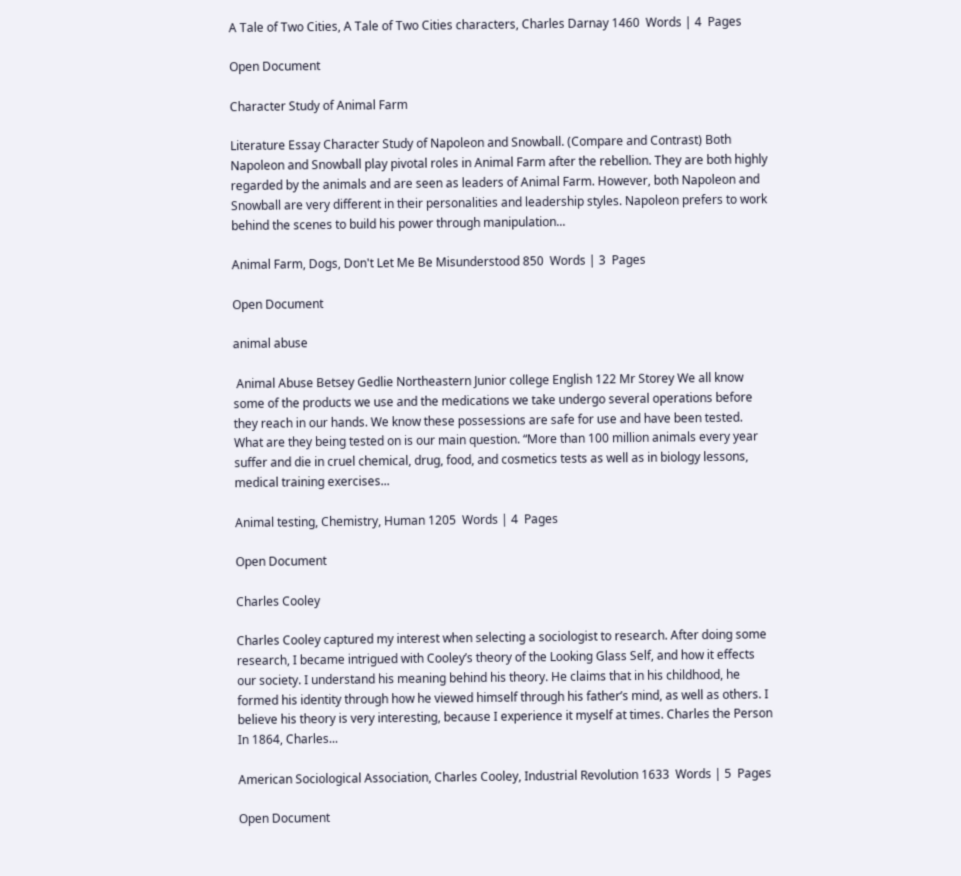A Tale of Two Cities, A Tale of Two Cities characters, Charles Darnay 1460  Words | 4  Pages

Open Document

Character Study of Animal Farm

Literature Essay Character Study of Napoleon and Snowball. (Compare and Contrast) Both Napoleon and Snowball play pivotal roles in Animal Farm after the rebellion. They are both highly regarded by the animals and are seen as leaders of Animal Farm. However, both Napoleon and Snowball are very different in their personalities and leadership styles. Napoleon prefers to work behind the scenes to build his power through manipulation...

Animal Farm, Dogs, Don't Let Me Be Misunderstood 850  Words | 3  Pages

Open Document

animal abuse

 Animal Abuse Betsey Gedlie Northeastern Junior college English 122 Mr Storey We all know some of the products we use and the medications we take undergo several operations before they reach in our hands. We know these possessions are safe for use and have been tested. What are they being tested on is our main question. “More than 100 million animals every year suffer and die in cruel chemical, drug, food, and cosmetics tests as well as in biology lessons, medical training exercises...

Animal testing, Chemistry, Human 1205  Words | 4  Pages

Open Document

Charles Cooley

Charles Cooley captured my interest when selecting a sociologist to research. After doing some research, I became intrigued with Cooley’s theory of the Looking Glass Self, and how it effects our society. I understand his meaning behind his theory. He claims that in his childhood, he formed his identity through how he viewed himself through his father’s mind, as well as others. I believe his theory is very interesting, because I experience it myself at times. Charles the Person In 1864, Charles...

American Sociological Association, Charles Cooley, Industrial Revolution 1633  Words | 5  Pages

Open Document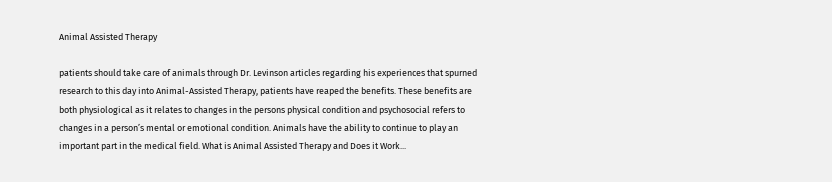Animal Assisted Therapy

patients should take care of animals through Dr. Levinson articles regarding his experiences that spurned research to this day into Animal-Assisted Therapy, patients have reaped the benefits. These benefits are both physiological as it relates to changes in the persons physical condition and psychosocial refers to changes in a person’s mental or emotional condition. Animals have the ability to continue to play an important part in the medical field. What is Animal Assisted Therapy and Does it Work...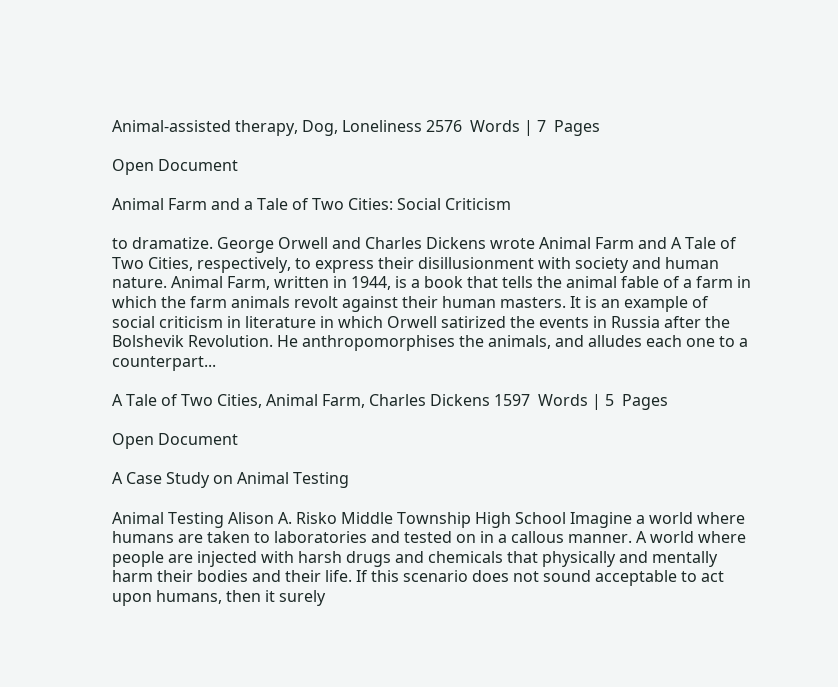Animal-assisted therapy, Dog, Loneliness 2576  Words | 7  Pages

Open Document

Animal Farm and a Tale of Two Cities: Social Criticism

to dramatize. George Orwell and Charles Dickens wrote Animal Farm and A Tale of Two Cities, respectively, to express their disillusionment with society and human nature. Animal Farm, written in 1944, is a book that tells the animal fable of a farm in which the farm animals revolt against their human masters. It is an example of social criticism in literature in which Orwell satirized the events in Russia after the Bolshevik Revolution. He anthropomorphises the animals, and alludes each one to a counterpart...

A Tale of Two Cities, Animal Farm, Charles Dickens 1597  Words | 5  Pages

Open Document

A Case Study on Animal Testing

Animal Testing Alison A. Risko Middle Township High School Imagine a world where humans are taken to laboratories and tested on in a callous manner. A world where people are injected with harsh drugs and chemicals that physically and mentally harm their bodies and their life. If this scenario does not sound acceptable to act upon humans, then it surely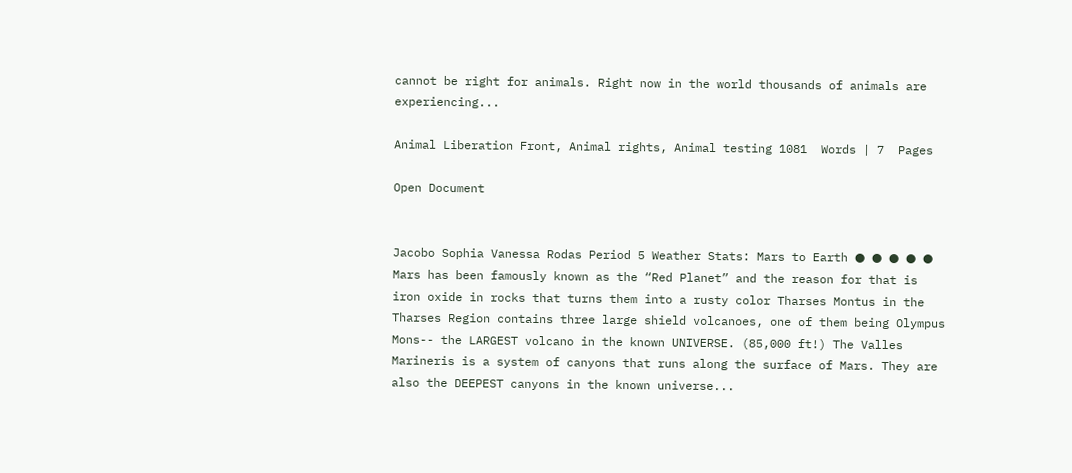cannot be right for animals. Right now in the world thousands of animals are experiencing...

Animal Liberation Front, Animal rights, Animal testing 1081  Words | 7  Pages

Open Document


Jacobo Sophia Vanessa Rodas Period 5 Weather Stats: Mars to Earth ● ● ● ● ● Mars has been famously known as the “Red Planet” and the reason for that is iron oxide in rocks that turns them into a rusty color Tharses Montus in the Tharses Region contains three large shield volcanoes, one of them being Olympus Mons-- the LARGEST volcano in the known UNIVERSE. (85,000 ft!) The Valles Marineris is a system of canyons that runs along the surface of Mars. They are also the DEEPEST canyons in the known universe...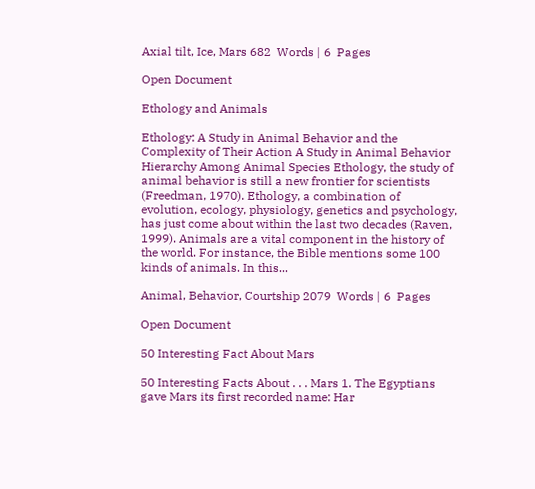Axial tilt, Ice, Mars 682  Words | 6  Pages

Open Document

Ethology and Animals

Ethology: A Study in Animal Behavior and the Complexity of Their Action A Study in Animal Behavior Hierarchy Among Animal Species Ethology, the study of animal behavior is still a new frontier for scientists (Freedman, 1970). Ethology, a combination of evolution, ecology, physiology, genetics and psychology, has just come about within the last two decades (Raven, 1999). Animals are a vital component in the history of the world. For instance, the Bible mentions some 100 kinds of animals. In this...

Animal, Behavior, Courtship 2079  Words | 6  Pages

Open Document

50 Interesting Fact About Mars

50 Interesting Facts About . . . Mars 1. The Egyptians gave Mars its first recorded name: Har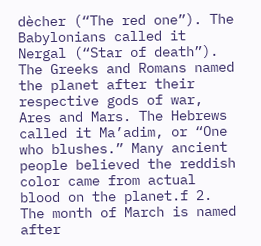dècher (“The red one”). The Babylonians called it Nergal (“Star of death”). The Greeks and Romans named the planet after their respective gods of war, Ares and Mars. The Hebrews called it Ma’adim, or “One who blushes.” Many ancient people believed the reddish color came from actual blood on the planet.f 2. The month of March is named after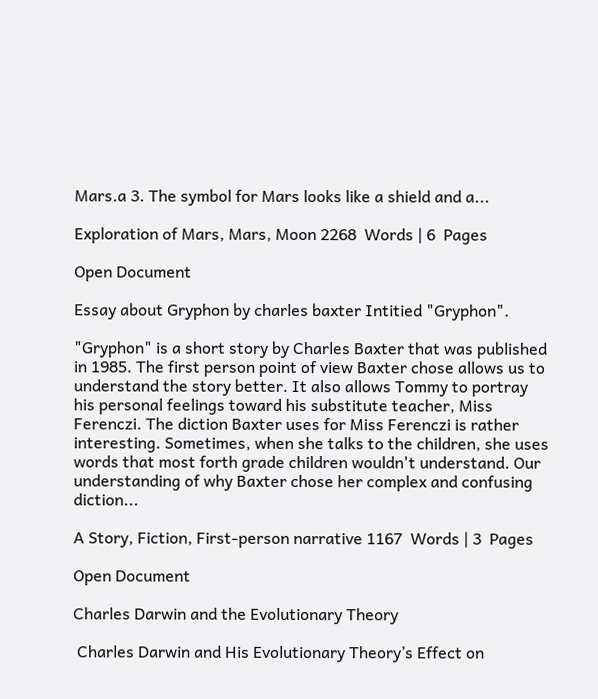Mars.a 3. The symbol for Mars looks like a shield and a...

Exploration of Mars, Mars, Moon 2268  Words | 6  Pages

Open Document

Essay about Gryphon by charles baxter Intitied "Gryphon".

"Gryphon" is a short story by Charles Baxter that was published in 1985. The first person point of view Baxter chose allows us to understand the story better. It also allows Tommy to portray his personal feelings toward his substitute teacher, Miss Ferenczi. The diction Baxter uses for Miss Ferenczi is rather interesting. Sometimes, when she talks to the children, she uses words that most forth grade children wouldn't understand. Our understanding of why Baxter chose her complex and confusing diction...

A Story, Fiction, First-person narrative 1167  Words | 3  Pages

Open Document

Charles Darwin and the Evolutionary Theory

 Charles Darwin and His Evolutionary Theory’s Effect on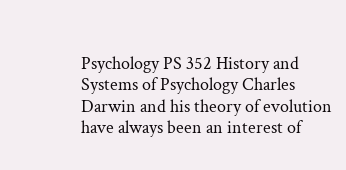Psychology PS 352 History and Systems of Psychology Charles Darwin and his theory of evolution have always been an interest of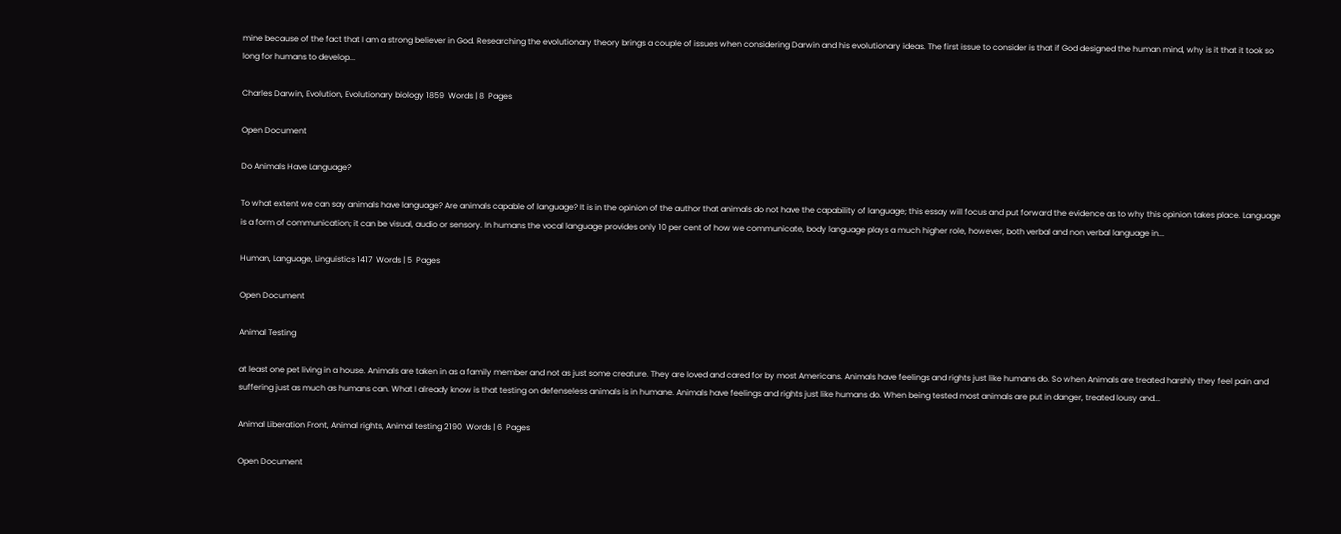mine because of the fact that I am a strong believer in God. Researching the evolutionary theory brings a couple of issues when considering Darwin and his evolutionary ideas. The first issue to consider is that if God designed the human mind, why is it that it took so long for humans to develop...

Charles Darwin, Evolution, Evolutionary biology 1859  Words | 8  Pages

Open Document

Do Animals Have Language?

To what extent we can say animals have language? Are animals capable of language? It is in the opinion of the author that animals do not have the capability of language; this essay will focus and put forward the evidence as to why this opinion takes place. Language is a form of communication; it can be visual, audio or sensory. In humans the vocal language provides only 10 per cent of how we communicate, body language plays a much higher role, however, both verbal and non verbal language in...

Human, Language, Linguistics 1417  Words | 5  Pages

Open Document

Animal Testing

at least one pet living in a house. Animals are taken in as a family member and not as just some creature. They are loved and cared for by most Americans. Animals have feelings and rights just like humans do. So when Animals are treated harshly they feel pain and suffering just as much as humans can. What I already know is that testing on defenseless animals is in humane. Animals have feelings and rights just like humans do. When being tested most animals are put in danger, treated lousy and...

Animal Liberation Front, Animal rights, Animal testing 2190  Words | 6  Pages

Open Document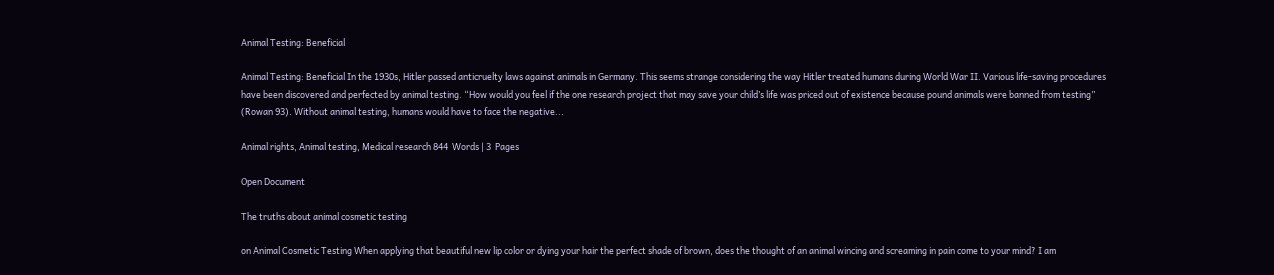Animal Testing: Beneficial

Animal Testing: Beneficial In the 1930s, Hitler passed anticruelty laws against animals in Germany. This seems strange considering the way Hitler treated humans during World War II. Various life-saving procedures have been discovered and perfected by animal testing. “How would you feel if the one research project that may save your child’s life was priced out of existence because pound animals were banned from testing” (Rowan 93). Without animal testing, humans would have to face the negative...

Animal rights, Animal testing, Medical research 844  Words | 3  Pages

Open Document

The truths about animal cosmetic testing

on Animal Cosmetic Testing When applying that beautiful new lip color or dying your hair the perfect shade of brown, does the thought of an animal wincing and screaming in pain come to your mind? I am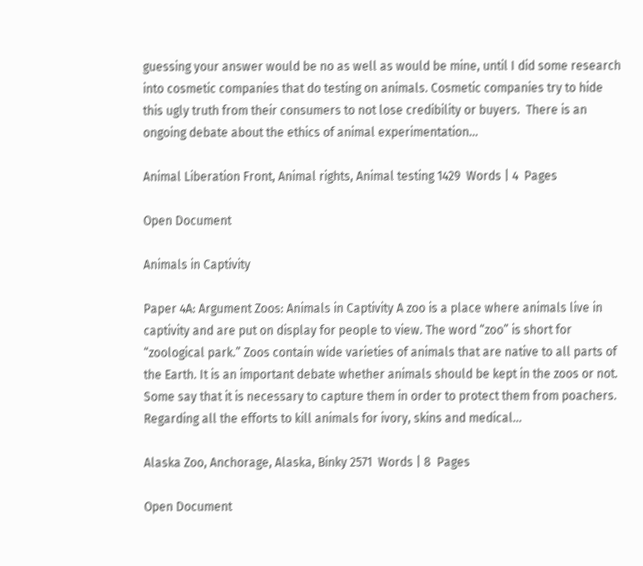guessing your answer would be no as well as would be mine, until I did some research into cosmetic companies that do testing on animals. Cosmetic companies try to hide this ugly truth from their consumers to not lose credibility or buyers.  There is an ongoing debate about the ethics of animal experimentation...

Animal Liberation Front, Animal rights, Animal testing 1429  Words | 4  Pages

Open Document

Animals in Captivity

Paper 4A: Argument Zoos: Animals in Captivity A zoo is a place where animals live in captivity and are put on display for people to view. The word “zoo” is short for “zoological park.” Zoos contain wide varieties of animals that are native to all parts of the Earth. It is an important debate whether animals should be kept in the zoos or not. Some say that it is necessary to capture them in order to protect them from poachers. Regarding all the efforts to kill animals for ivory, skins and medical...

Alaska Zoo, Anchorage, Alaska, Binky 2571  Words | 8  Pages

Open Document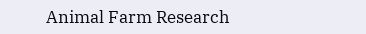Animal Farm Research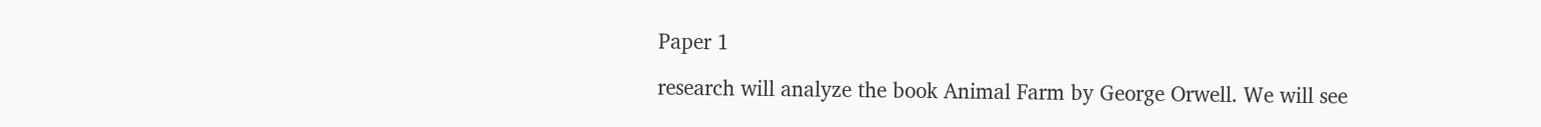Paper 1

research will analyze the book Animal Farm by George Orwell. We will see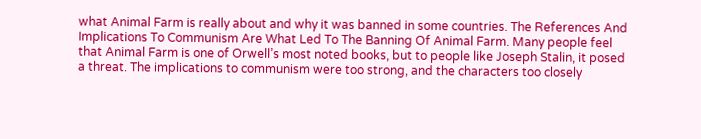what Animal Farm is really about and why it was banned in some countries. The References And Implications To Communism Are What Led To The Banning Of Animal Farm. Many people feel that Animal Farm is one of Orwell’s most noted books, but to people like Joseph Stalin, it posed a threat. The implications to communism were too strong, and the characters too closely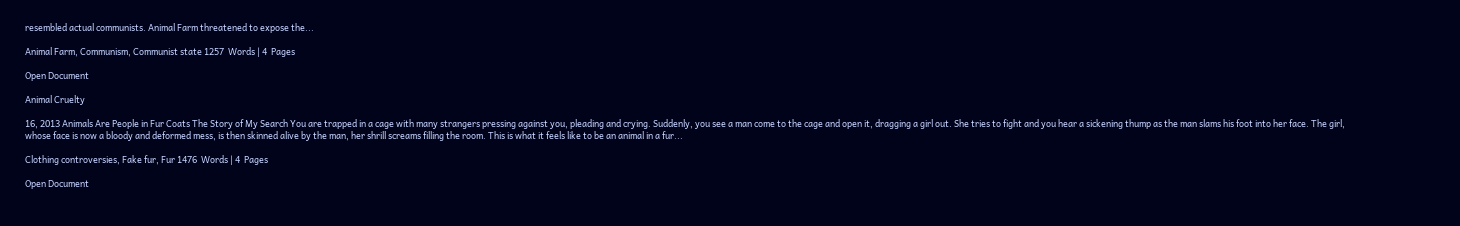resembled actual communists. Animal Farm threatened to expose the...

Animal Farm, Communism, Communist state 1257  Words | 4  Pages

Open Document

Animal Cruelty

16, 2013 Animals Are People in Fur Coats The Story of My Search You are trapped in a cage with many strangers pressing against you, pleading and crying. Suddenly, you see a man come to the cage and open it, dragging a girl out. She tries to fight and you hear a sickening thump as the man slams his foot into her face. The girl, whose face is now a bloody and deformed mess, is then skinned alive by the man, her shrill screams filling the room. This is what it feels like to be an animal in a fur...

Clothing controversies, Fake fur, Fur 1476  Words | 4  Pages

Open Document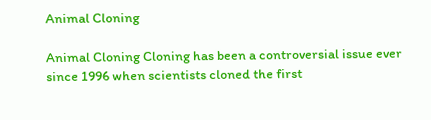Animal Cloning

Animal Cloning Cloning has been a controversial issue ever since 1996 when scientists cloned the first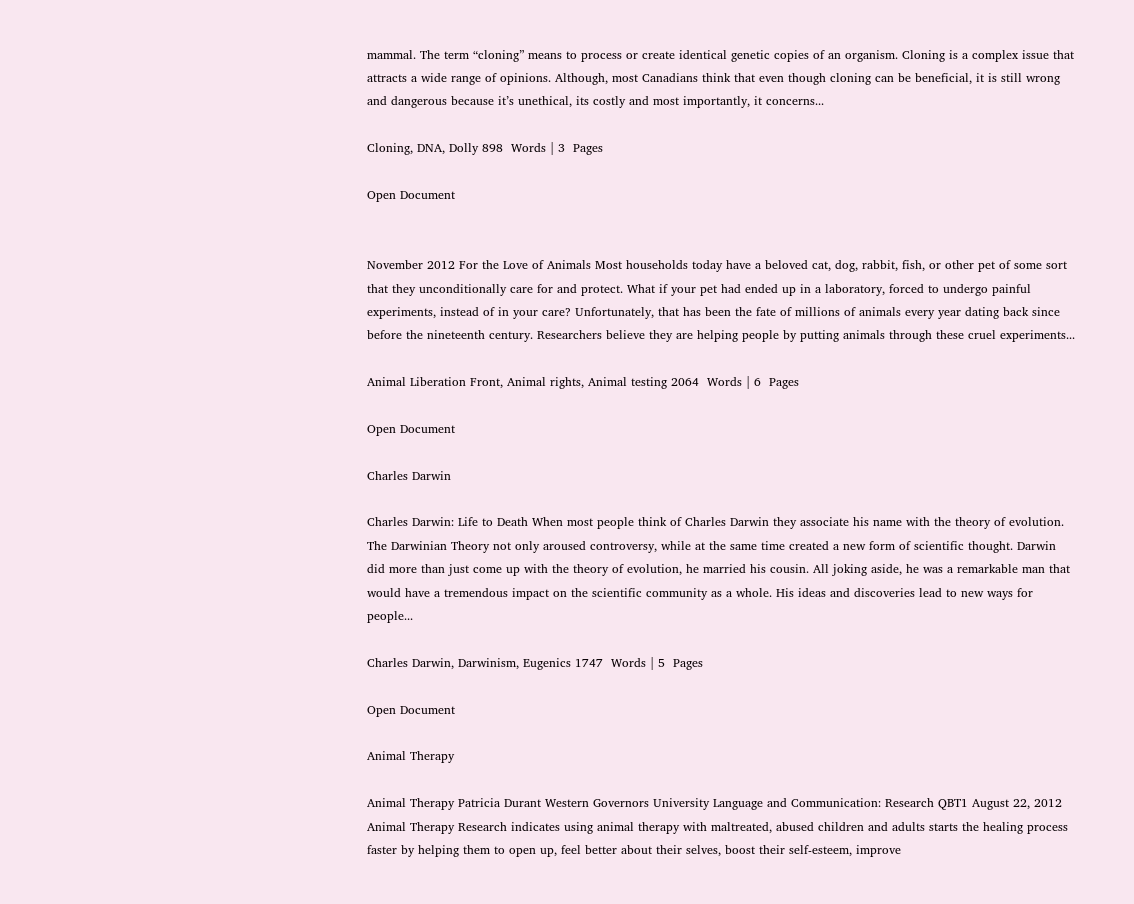mammal. The term “cloning” means to process or create identical genetic copies of an organism. Cloning is a complex issue that attracts a wide range of opinions. Although, most Canadians think that even though cloning can be beneficial, it is still wrong and dangerous because it’s unethical, its costly and most importantly, it concerns...

Cloning, DNA, Dolly 898  Words | 3  Pages

Open Document


November 2012 For the Love of Animals Most households today have a beloved cat, dog, rabbit, fish, or other pet of some sort that they unconditionally care for and protect. What if your pet had ended up in a laboratory, forced to undergo painful experiments, instead of in your care? Unfortunately, that has been the fate of millions of animals every year dating back since before the nineteenth century. Researchers believe they are helping people by putting animals through these cruel experiments...

Animal Liberation Front, Animal rights, Animal testing 2064  Words | 6  Pages

Open Document

Charles Darwin

Charles Darwin: Life to Death When most people think of Charles Darwin they associate his name with the theory of evolution. The Darwinian Theory not only aroused controversy, while at the same time created a new form of scientific thought. Darwin did more than just come up with the theory of evolution, he married his cousin. All joking aside, he was a remarkable man that would have a tremendous impact on the scientific community as a whole. His ideas and discoveries lead to new ways for people...

Charles Darwin, Darwinism, Eugenics 1747  Words | 5  Pages

Open Document

Animal Therapy

Animal Therapy Patricia Durant Western Governors University Language and Communication: Research QBT1 August 22, 2012 Animal Therapy Research indicates using animal therapy with maltreated, abused children and adults starts the healing process faster by helping them to open up, feel better about their selves, boost their self-esteem, improve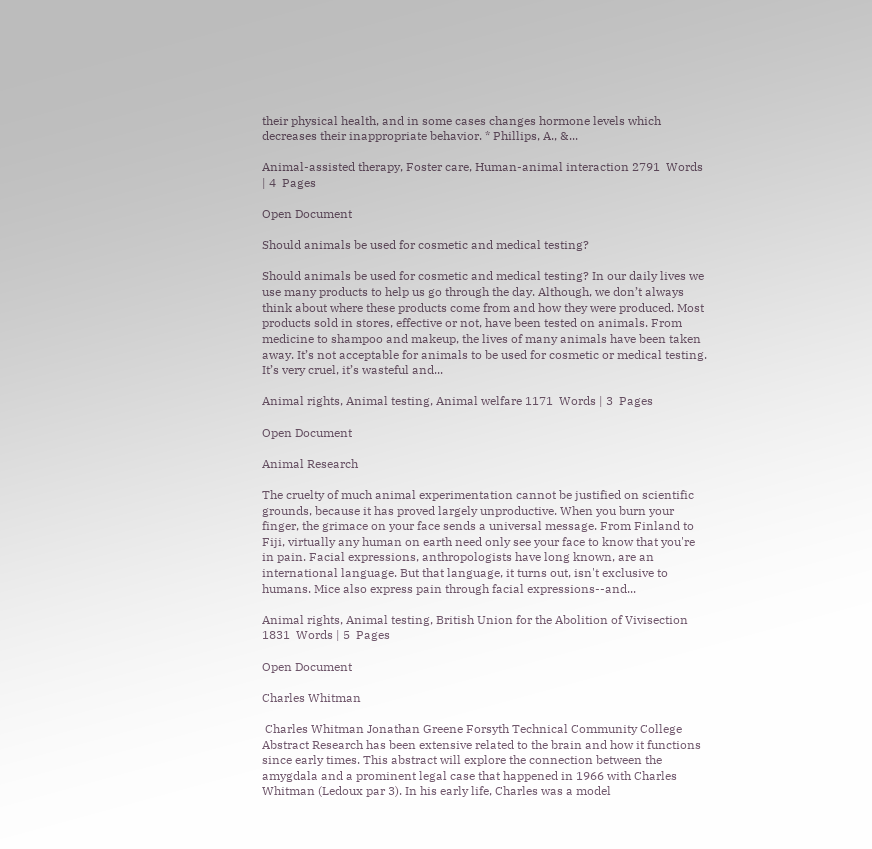their physical health, and in some cases changes hormone levels which decreases their inappropriate behavior. * Phillips, A., &...

Animal-assisted therapy, Foster care, Human-animal interaction 2791  Words | 4  Pages

Open Document

Should animals be used for cosmetic and medical testing?

Should animals be used for cosmetic and medical testing? In our daily lives we use many products to help us go through the day. Although, we don’t always think about where these products come from and how they were produced. Most products sold in stores, effective or not, have been tested on animals. From medicine to shampoo and makeup, the lives of many animals have been taken away. It’s not acceptable for animals to be used for cosmetic or medical testing. It’s very cruel, it’s wasteful and...

Animal rights, Animal testing, Animal welfare 1171  Words | 3  Pages

Open Document

Animal Research

The cruelty of much animal experimentation cannot be justified on scientific grounds, because it has proved largely unproductive. When you burn your finger, the grimace on your face sends a universal message. From Finland to Fiji, virtually any human on earth need only see your face to know that you're in pain. Facial expressions, anthropologists have long known, are an international language. But that language, it turns out, isn't exclusive to humans. Mice also express pain through facial expressions--and...

Animal rights, Animal testing, British Union for the Abolition of Vivisection 1831  Words | 5  Pages

Open Document

Charles Whitman

 Charles Whitman Jonathan Greene Forsyth Technical Community College Abstract Research has been extensive related to the brain and how it functions since early times. This abstract will explore the connection between the amygdala and a prominent legal case that happened in 1966 with Charles Whitman (Ledoux par 3). In his early life, Charles was a model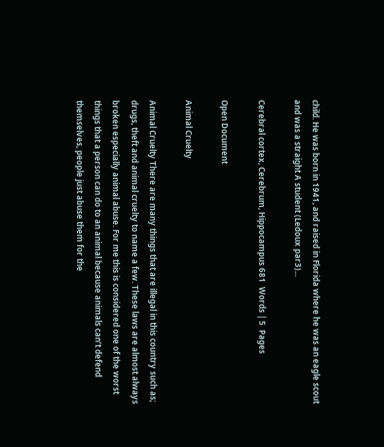child. He was born in 1941, and raised in Florida where he was an eagle scout and was a straight A student (Ledoux par3)...

Cerebral cortex, Cerebrum, Hippocampus 681  Words | 5  Pages

Open Document

Animal Cruelty

Animal Cruelty There are many things that are illegal in this country such as; drugs, theft and animal cruelty to name a few. These laws are almost always broken especially animal abuse. For me this is considered one of the worst things that a person can do to an animal because animals can’t defend themselves, people just abuse them for the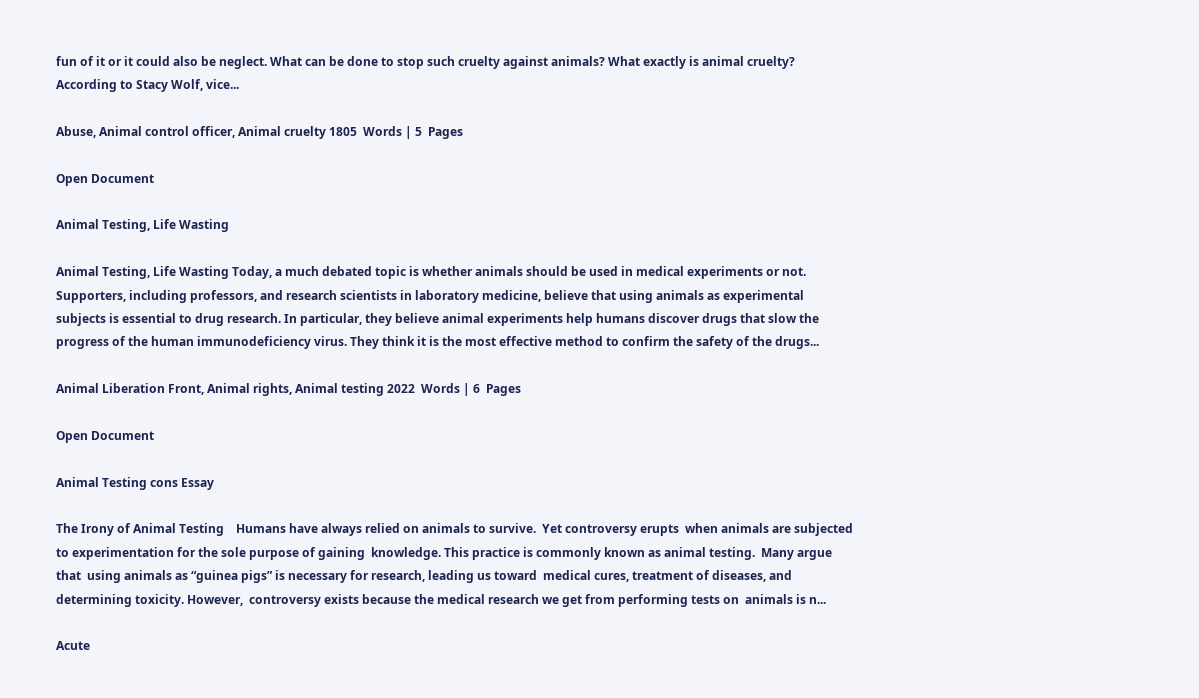fun of it or it could also be neglect. What can be done to stop such cruelty against animals? What exactly is animal cruelty? According to Stacy Wolf, vice...

Abuse, Animal control officer, Animal cruelty 1805  Words | 5  Pages

Open Document

Animal Testing, Life Wasting

Animal Testing, Life Wasting Today, a much debated topic is whether animals should be used in medical experiments or not. Supporters, including professors, and research scientists in laboratory medicine, believe that using animals as experimental subjects is essential to drug research. In particular, they believe animal experiments help humans discover drugs that slow the progress of the human immunodeficiency virus. They think it is the most effective method to confirm the safety of the drugs...

Animal Liberation Front, Animal rights, Animal testing 2022  Words | 6  Pages

Open Document

Animal Testing cons Essay

The Irony of Animal Testing    Humans have always relied on animals to survive.  Yet controversy erupts  when animals are subjected to experimentation for the sole purpose of gaining  knowledge. This practice is commonly known as animal testing.  Many argue that  using animals as “guinea pigs” is necessary for research, leading us toward  medical cures, treatment of diseases, and determining toxicity. However,  controversy exists because the medical research we get from performing tests on  animals is n...

Acute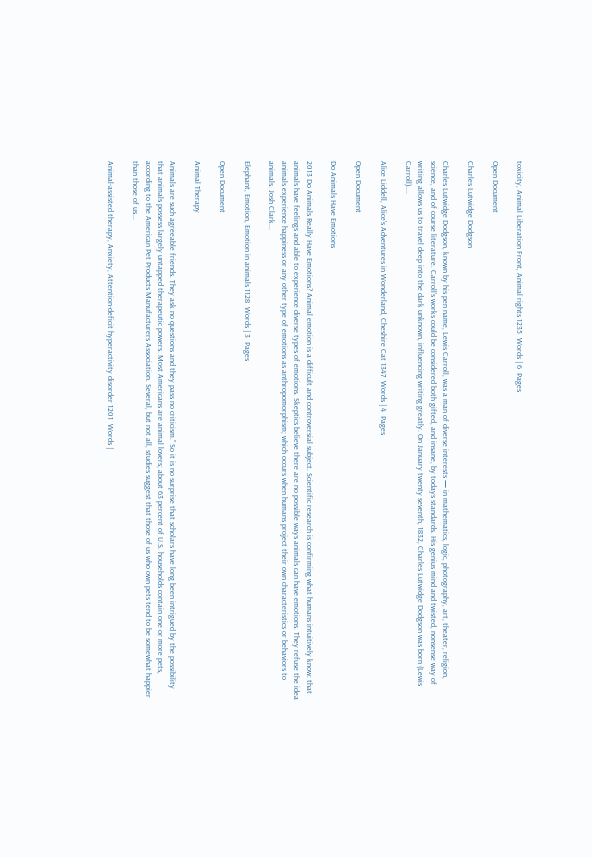toxicity, Animal Liberation Front, Animal rights 1235  Words | 6  Pages

Open Document

Charles Lutwidge Dodgson

Charles Lutwidge Dodgson, known by his pen name, Lewis Carroll, was a man of diverse interests — in mathematics, logic, photography, art, theater, religion, science, and of course literature. Carroll’s works could be considered both gifted, and insane, by todays standards. His genius mind and twisted, nonsense way of writing allows us to travel deep into the dark unknown, influencing writing greatly. On January twenty seventh, 1832, Charles Lutwidge Dodgson was born (Lewis Carroll)....

Alice Liddell, Alice's Adventures in Wonderland, Cheshire Cat 1347  Words | 4  Pages

Open Document

Do Animals Have Emotions

2013 Do Animals Really Have Emotions? Animal emotion is a difficult and controversial subject. Scientific research is confirming what humans intuitively know: that animals have feelings and able to experience diverse types of emotions. Skeptics believe there are no possible ways animals can have emotions. They refuse the idea animals experience happiness or any other type of emotions as anthropomorphism; which occurs when humans project their own characteristics or behaviors to animals. Josh Clark...

Elephant, Emotion, Emotion in animals 1128  Words | 3  Pages

Open Document

Animal Therapy

Animals are such agreeable friends. They ask no questions and they pass no criticism.” So it is no surprise that scholars have long been intrigued by the possibility that animals possess largely untapped therapeutic powers. Most Americans are animal lovers; about 63 percent of U.S. households contain one or more pets, according to the American Pet Products Manufacturers Association. Several, but not all, studies suggest that those of us who own pets tend to be somewhat happier than those of us...

Animal-assisted therapy, Anxiety, Attention-deficit hyperactivity disorder 1201  Words |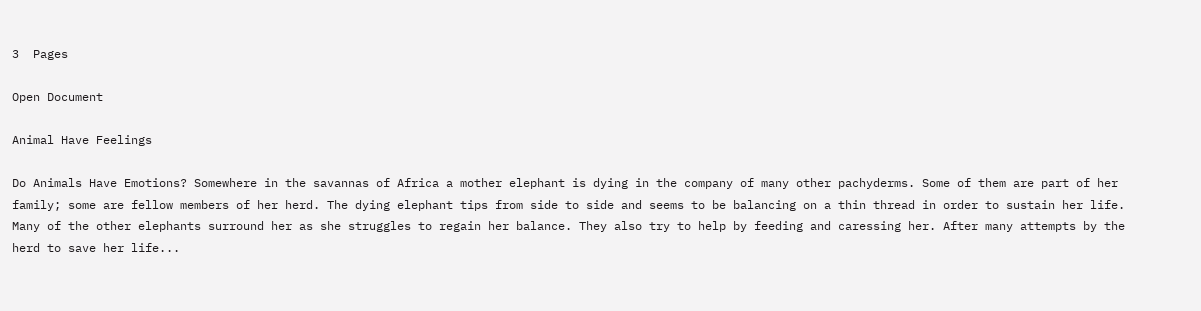3  Pages

Open Document

Animal Have Feelings

Do Animals Have Emotions? Somewhere in the savannas of Africa a mother elephant is dying in the company of many other pachyderms. Some of them are part of her family; some are fellow members of her herd. The dying elephant tips from side to side and seems to be balancing on a thin thread in order to sustain her life. Many of the other elephants surround her as she struggles to regain her balance. They also try to help by feeding and caressing her. After many attempts by the herd to save her life...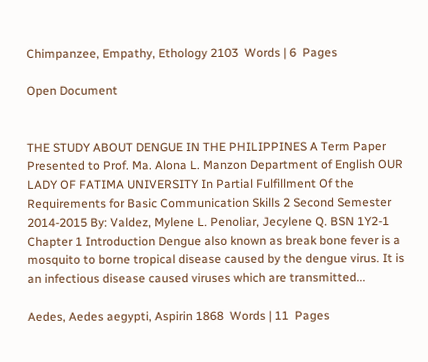Chimpanzee, Empathy, Ethology 2103  Words | 6  Pages

Open Document


THE STUDY ABOUT DENGUE IN THE PHILIPPINES A Term Paper Presented to Prof. Ma. Alona L. Manzon Department of English OUR LADY OF FATIMA UNIVERSITY In Partial Fulfillment Of the Requirements for Basic Communication Skills 2 Second Semester 2014-2015 By: Valdez, Mylene L. Penoliar, Jecylene Q. BSN 1Y2-1 Chapter 1 Introduction Dengue also known as break bone fever is a mosquito to borne tropical disease caused by the dengue virus. It is an infectious disease caused viruses which are transmitted...

Aedes, Aedes aegypti, Aspirin 1868  Words | 11  Pages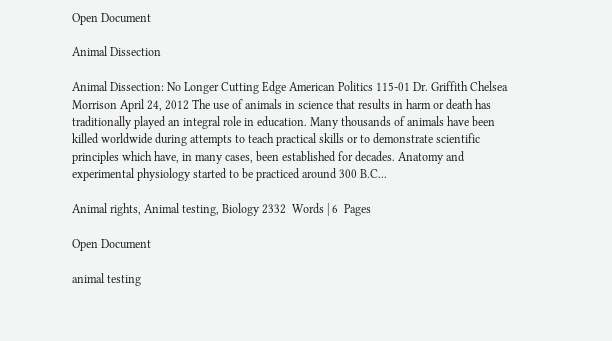Open Document

Animal Dissection

Animal Dissection: No Longer Cutting Edge American Politics 115-01 Dr. Griffith Chelsea Morrison April 24, 2012 The use of animals in science that results in harm or death has traditionally played an integral role in education. Many thousands of animals have been killed worldwide during attempts to teach practical skills or to demonstrate scientific principles which have, in many cases, been established for decades. Anatomy and experimental physiology started to be practiced around 300 B.C...

Animal rights, Animal testing, Biology 2332  Words | 6  Pages

Open Document

animal testing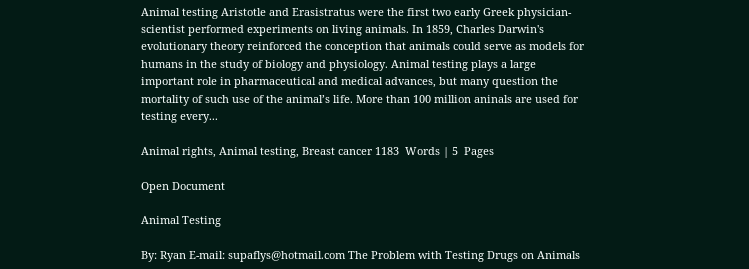Animal testing Aristotle and Erasistratus were the first two early Greek physician-scientist performed experiments on living animals. In 1859, Charles Darwin's evolutionary theory reinforced the conception that animals could serve as models for humans in the study of biology and physiology. Animal testing plays a large important role in pharmaceutical and medical advances, but many question the mortality of such use of the animal’s life. More than 100 million aninals are used for testing every...

Animal rights, Animal testing, Breast cancer 1183  Words | 5  Pages

Open Document

Animal Testing

By: Ryan E-mail: supaflys@hotmail.com The Problem with Testing Drugs on Animals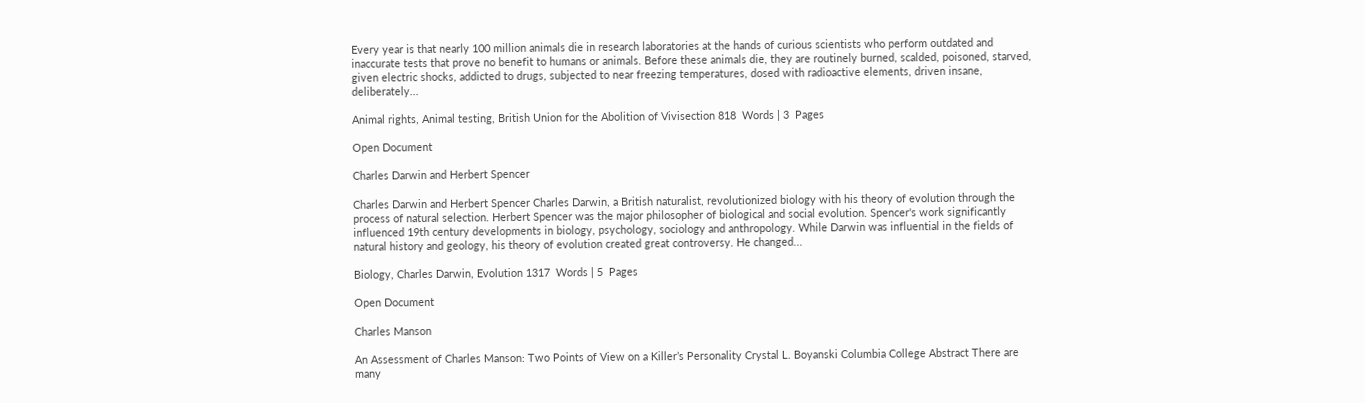Every year is that nearly 100 million animals die in research laboratories at the hands of curious scientists who perform outdated and inaccurate tests that prove no benefit to humans or animals. Before these animals die, they are routinely burned, scalded, poisoned, starved, given electric shocks, addicted to drugs, subjected to near freezing temperatures, dosed with radioactive elements, driven insane, deliberately...

Animal rights, Animal testing, British Union for the Abolition of Vivisection 818  Words | 3  Pages

Open Document

Charles Darwin and Herbert Spencer

Charles Darwin and Herbert Spencer Charles Darwin, a British naturalist, revolutionized biology with his theory of evolution through the process of natural selection. Herbert Spencer was the major philosopher of biological and social evolution. Spencer's work significantly influenced 19th century developments in biology, psychology, sociology and anthropology. While Darwin was influential in the fields of natural history and geology, his theory of evolution created great controversy. He changed...

Biology, Charles Darwin, Evolution 1317  Words | 5  Pages

Open Document

Charles Manson

An Assessment of Charles Manson: Two Points of View on a Killer’s Personality Crystal L. Boyanski Columbia College Abstract There are many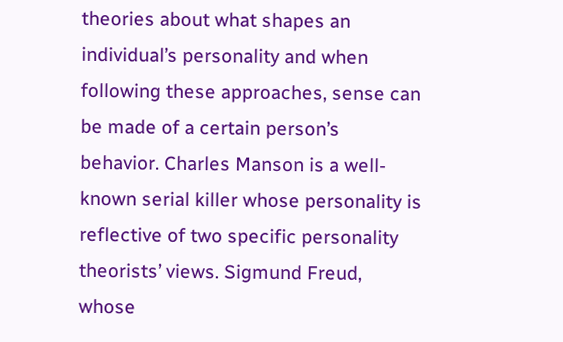theories about what shapes an individual’s personality and when following these approaches, sense can be made of a certain person’s behavior. Charles Manson is a well-known serial killer whose personality is reflective of two specific personality theorists’ views. Sigmund Freud, whose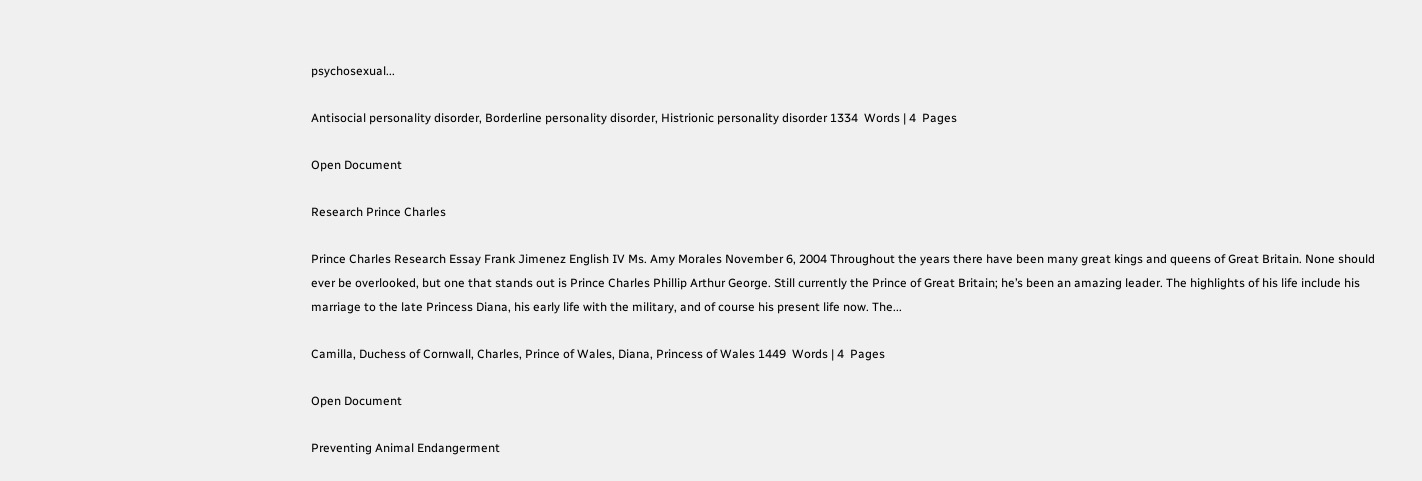psychosexual...

Antisocial personality disorder, Borderline personality disorder, Histrionic personality disorder 1334  Words | 4  Pages

Open Document

Research Prince Charles

Prince Charles Research Essay Frank Jimenez English IV Ms. Amy Morales November 6, 2004 Throughout the years there have been many great kings and queens of Great Britain. None should ever be overlooked, but one that stands out is Prince Charles Phillip Arthur George. Still currently the Prince of Great Britain; he’s been an amazing leader. The highlights of his life include his marriage to the late Princess Diana, his early life with the military, and of course his present life now. The...

Camilla, Duchess of Cornwall, Charles, Prince of Wales, Diana, Princess of Wales 1449  Words | 4  Pages

Open Document

Preventing Animal Endangerment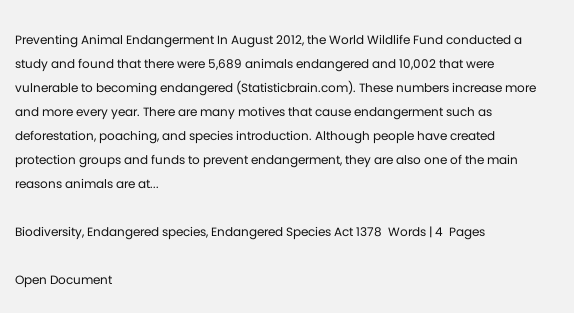Preventing Animal Endangerment In August 2012, the World Wildlife Fund conducted a study and found that there were 5,689 animals endangered and 10,002 that were vulnerable to becoming endangered (Statisticbrain.com). These numbers increase more and more every year. There are many motives that cause endangerment such as deforestation, poaching, and species introduction. Although people have created protection groups and funds to prevent endangerment, they are also one of the main reasons animals are at...

Biodiversity, Endangered species, Endangered Species Act 1378  Words | 4  Pages

Open Document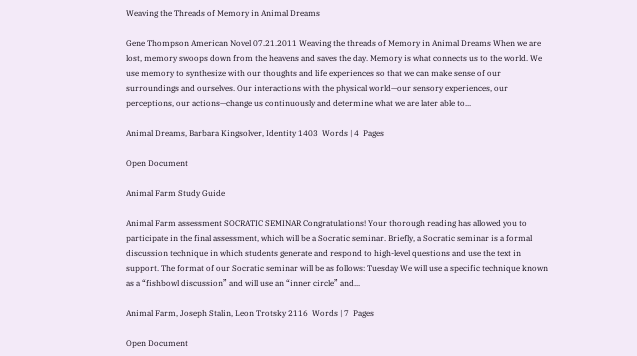Weaving the Threads of Memory in Animal Dreams

Gene Thompson American Novel 07.21.2011 Weaving the threads of Memory in Animal Dreams When we are lost, memory swoops down from the heavens and saves the day. Memory is what connects us to the world. We use memory to synthesize with our thoughts and life experiences so that we can make sense of our surroundings and ourselves. Our interactions with the physical world—our sensory experiences, our perceptions, our actions—change us continuously and determine what we are later able to...

Animal Dreams, Barbara Kingsolver, Identity 1403  Words | 4  Pages

Open Document

Animal Farm Study Guide

Animal Farm assessment SOCRATIC SEMINAR Congratulations! Your thorough reading has allowed you to participate in the final assessment, which will be a Socratic seminar. Briefly, a Socratic seminar is a formal discussion technique in which students generate and respond to high-level questions and use the text in support. The format of our Socratic seminar will be as follows: Tuesday We will use a specific technique known as a “fishbowl discussion” and will use an “inner circle” and...

Animal Farm, Joseph Stalin, Leon Trotsky 2116  Words | 7  Pages

Open Document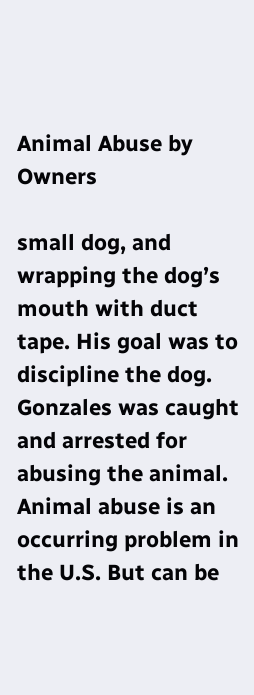Animal Abuse by Owners

small dog, and wrapping the dog’s mouth with duct tape. His goal was to discipline the dog. Gonzales was caught and arrested for abusing the animal. Animal abuse is an occurring problem in the U.S. But can be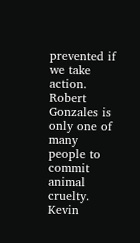prevented if we take action. Robert Gonzales is only one of many people to commit animal cruelty. Kevin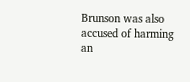Brunson was also accused of harming an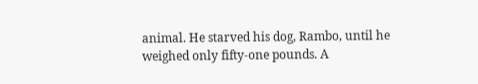animal. He starved his dog, Rambo, until he weighed only fifty-one pounds. A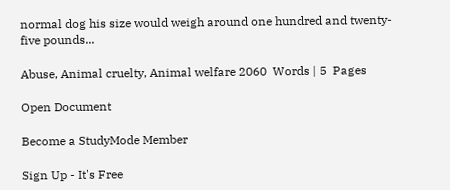normal dog his size would weigh around one hundred and twenty-five pounds...

Abuse, Animal cruelty, Animal welfare 2060  Words | 5  Pages

Open Document

Become a StudyMode Member

Sign Up - It's Free